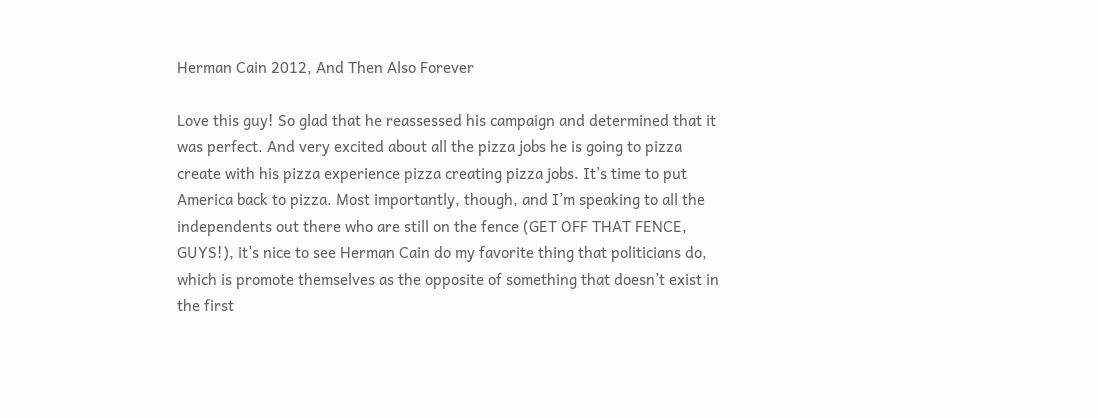Herman Cain 2012, And Then Also Forever

Love this guy! So glad that he reassessed his campaign and determined that it was perfect. And very excited about all the pizza jobs he is going to pizza create with his pizza experience pizza creating pizza jobs. It’s time to put America back to pizza. Most importantly, though, and I’m speaking to all the independents out there who are still on the fence (GET OFF THAT FENCE, GUYS!), it’s nice to see Herman Cain do my favorite thing that politicians do, which is promote themselves as the opposite of something that doesn’t exist in the first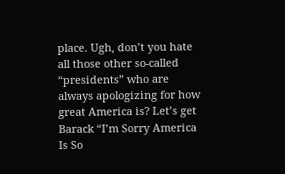place. Ugh, don’t you hate all those other so-called “presidents” who are always apologizing for how great America is? Let’s get Barack “I’m Sorry America Is So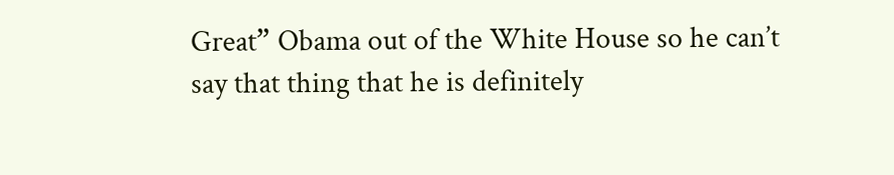Great” Obama out of the White House so he can’t say that thing that he is definitely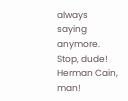always saying anymore. Stop, dude! Herman Cain, man!